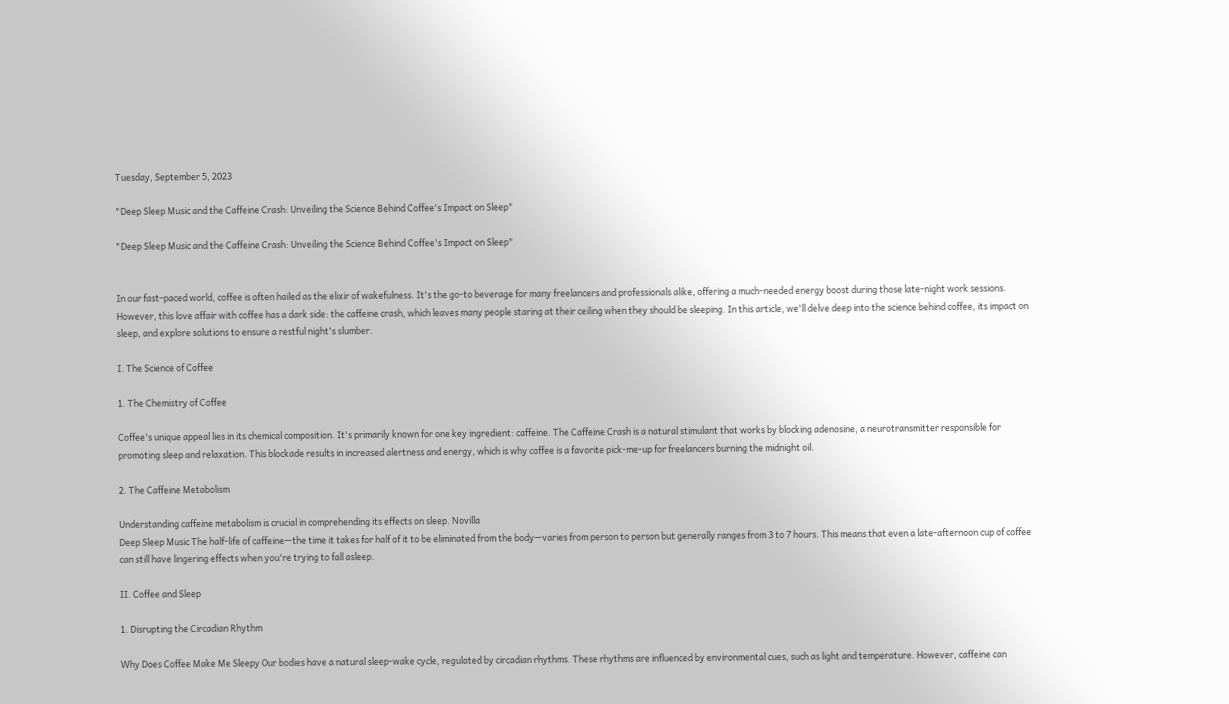Tuesday, September 5, 2023

"Deep Sleep Music and the Caffeine Crash: Unveiling the Science Behind Coffee's Impact on Sleep"

"Deep Sleep Music and the Caffeine Crash: Unveiling the Science Behind Coffee's Impact on Sleep"


In our fast-paced world, coffee is often hailed as the elixir of wakefulness. It's the go-to beverage for many freelancers and professionals alike, offering a much-needed energy boost during those late-night work sessions. However, this love affair with coffee has a dark side: the caffeine crash, which leaves many people staring at their ceiling when they should be sleeping. In this article, we'll delve deep into the science behind coffee, its impact on sleep, and explore solutions to ensure a restful night's slumber.

I. The Science of Coffee

1. The Chemistry of Coffee

Coffee's unique appeal lies in its chemical composition. It's primarily known for one key ingredient: caffeine. The Caffeine Crash is a natural stimulant that works by blocking adenosine, a neurotransmitter responsible for promoting sleep and relaxation. This blockade results in increased alertness and energy, which is why coffee is a favorite pick-me-up for freelancers burning the midnight oil.

2. The Caffeine Metabolism

Understanding caffeine metabolism is crucial in comprehending its effects on sleep. Novilla
Deep Sleep Music The half-life of caffeine—the time it takes for half of it to be eliminated from the body—varies from person to person but generally ranges from 3 to 7 hours. This means that even a late-afternoon cup of coffee can still have lingering effects when you're trying to fall asleep.

II. Coffee and Sleep

1. Disrupting the Circadian Rhythm

Why Does Coffee Make Me Sleepy Our bodies have a natural sleep-wake cycle, regulated by circadian rhythms. These rhythms are influenced by environmental cues, such as light and temperature. However, caffeine can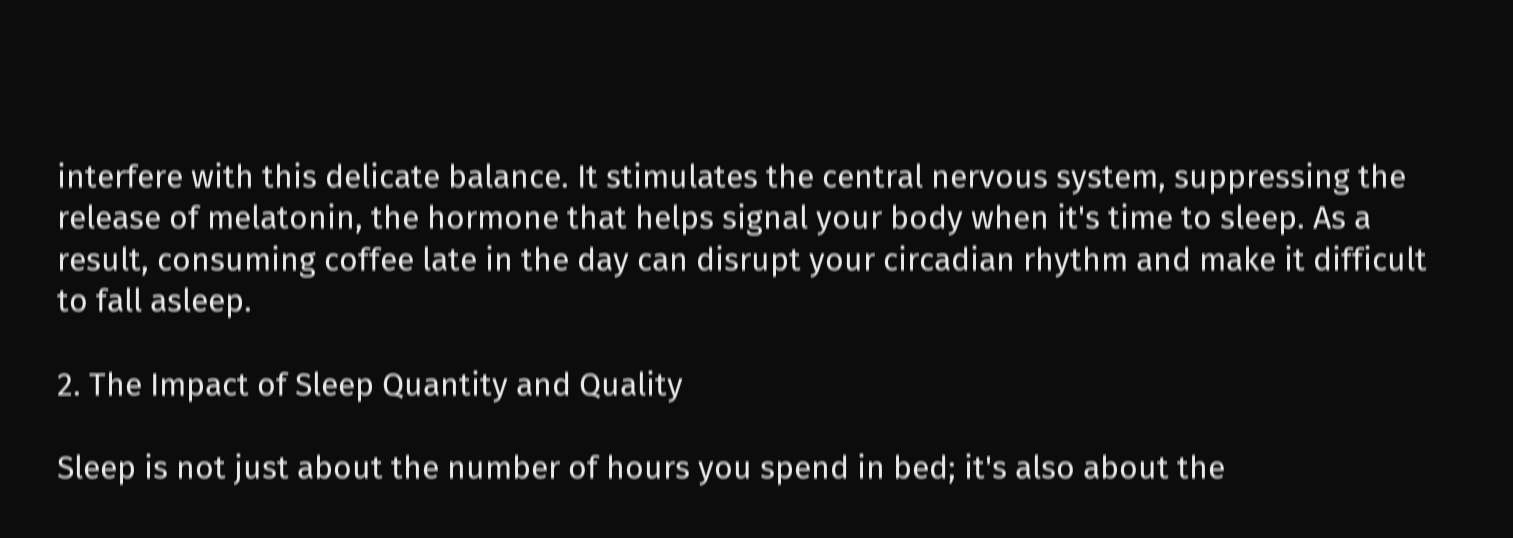interfere with this delicate balance. It stimulates the central nervous system, suppressing the release of melatonin, the hormone that helps signal your body when it's time to sleep. As a result, consuming coffee late in the day can disrupt your circadian rhythm and make it difficult to fall asleep.

2. The Impact of Sleep Quantity and Quality

Sleep is not just about the number of hours you spend in bed; it's also about the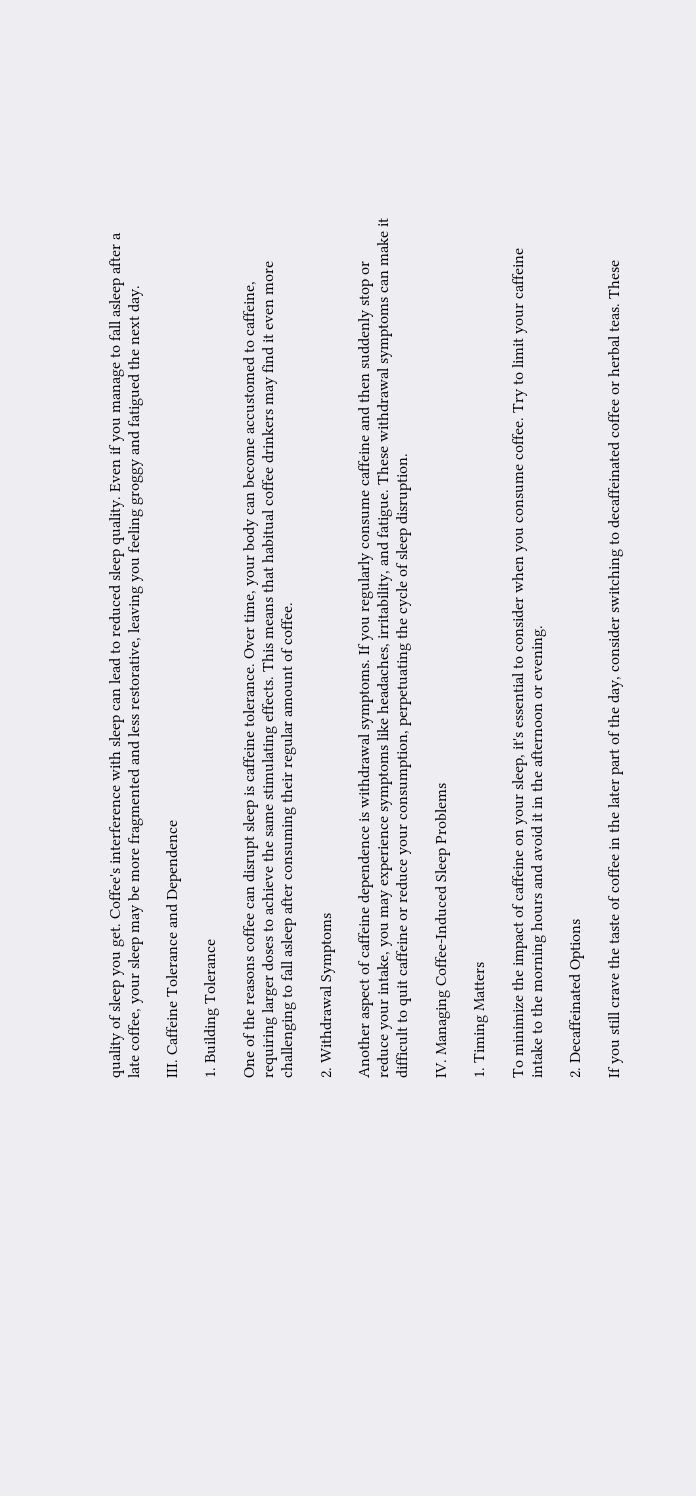quality of sleep you get. Coffee's interference with sleep can lead to reduced sleep quality. Even if you manage to fall asleep after a late coffee, your sleep may be more fragmented and less restorative, leaving you feeling groggy and fatigued the next day.

III. Caffeine Tolerance and Dependence

1. Building Tolerance

One of the reasons coffee can disrupt sleep is caffeine tolerance. Over time, your body can become accustomed to caffeine, requiring larger doses to achieve the same stimulating effects. This means that habitual coffee drinkers may find it even more challenging to fall asleep after consuming their regular amount of coffee.

2. Withdrawal Symptoms

Another aspect of caffeine dependence is withdrawal symptoms. If you regularly consume caffeine and then suddenly stop or reduce your intake, you may experience symptoms like headaches, irritability, and fatigue. These withdrawal symptoms can make it difficult to quit caffeine or reduce your consumption, perpetuating the cycle of sleep disruption.

IV. Managing Coffee-Induced Sleep Problems

1. Timing Matters

To minimize the impact of caffeine on your sleep, it's essential to consider when you consume coffee. Try to limit your caffeine intake to the morning hours and avoid it in the afternoon or evening.

2. Decaffeinated Options

If you still crave the taste of coffee in the later part of the day, consider switching to decaffeinated coffee or herbal teas. These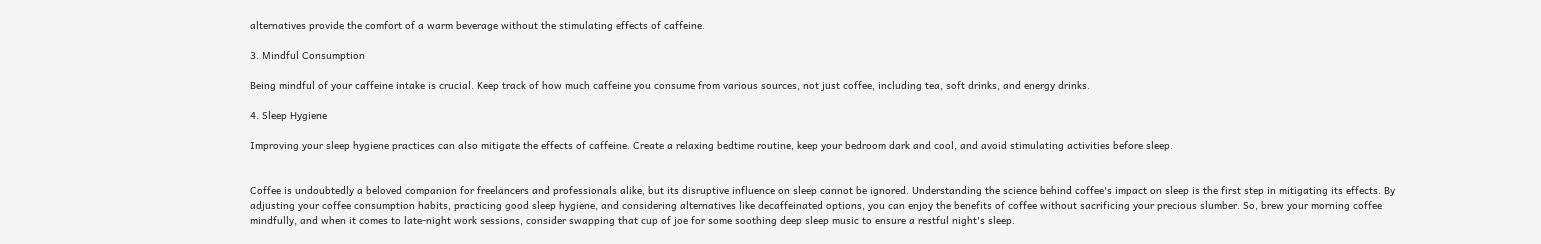alternatives provide the comfort of a warm beverage without the stimulating effects of caffeine.

3. Mindful Consumption

Being mindful of your caffeine intake is crucial. Keep track of how much caffeine you consume from various sources, not just coffee, including tea, soft drinks, and energy drinks.

4. Sleep Hygiene

Improving your sleep hygiene practices can also mitigate the effects of caffeine. Create a relaxing bedtime routine, keep your bedroom dark and cool, and avoid stimulating activities before sleep.


Coffee is undoubtedly a beloved companion for freelancers and professionals alike, but its disruptive influence on sleep cannot be ignored. Understanding the science behind coffee's impact on sleep is the first step in mitigating its effects. By adjusting your coffee consumption habits, practicing good sleep hygiene, and considering alternatives like decaffeinated options, you can enjoy the benefits of coffee without sacrificing your precious slumber. So, brew your morning coffee mindfully, and when it comes to late-night work sessions, consider swapping that cup of joe for some soothing deep sleep music to ensure a restful night's sleep.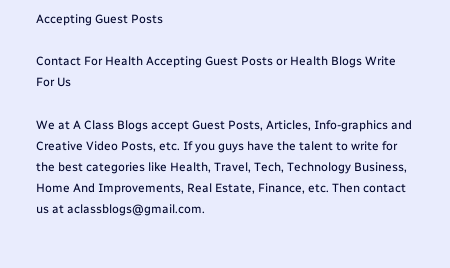Accepting Guest Posts

Contact For Health Accepting Guest Posts or Health Blogs Write For Us

We at A Class Blogs accept Guest Posts, Articles, Info-graphics and Creative Video Posts, etc. If you guys have the talent to write for the best categories like Health, Travel, Tech, Technology Business, Home And Improvements, Real Estate, Finance, etc. Then contact us at aclassblogs@gmail.com.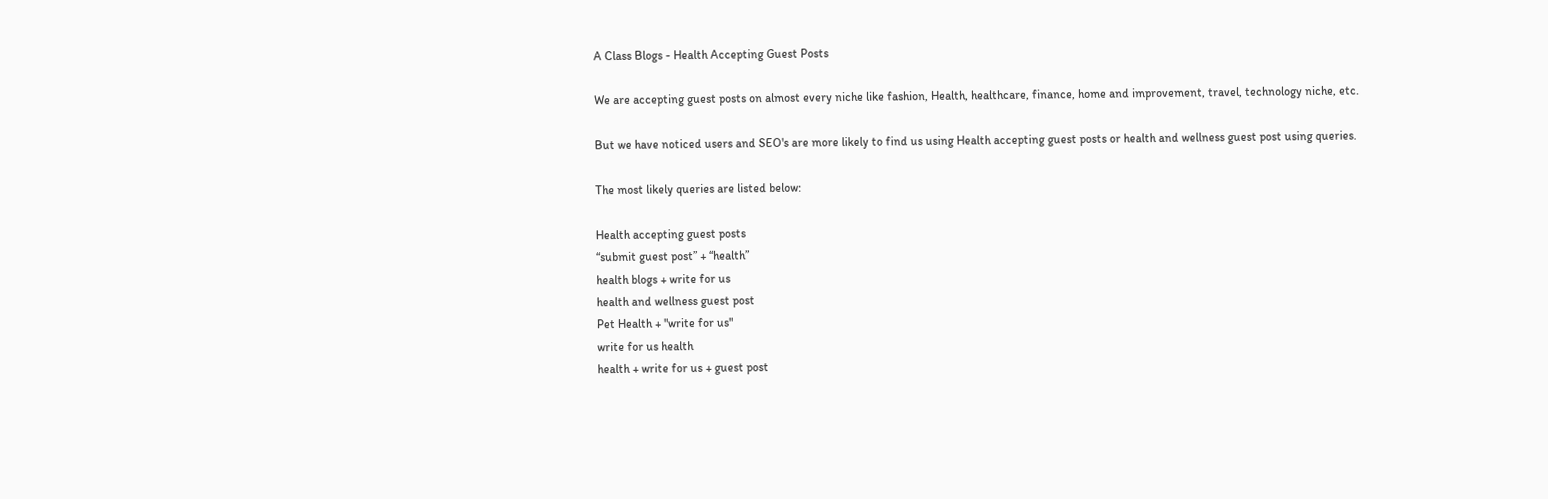A Class Blogs - Health Accepting Guest Posts

We are accepting guest posts on almost every niche like fashion, Health, healthcare, finance, home and improvement, travel, technology niche, etc.

But we have noticed users and SEO's are more likely to find us using Health accepting guest posts or health and wellness guest post using queries.

The most likely queries are listed below:

Health accepting guest posts
“submit guest post” + “health”
health blogs + write for us
health and wellness guest post
Pet Health + "write for us"
write for us health
health + write for us + guest post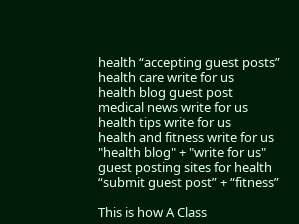health “accepting guest posts”
health care write for us
health blog guest post
medical news write for us
health tips write for us
health and fitness write for us
"health blog" + "write for us"
guest posting sites for health
“submit guest post” + “fitness”

This is how A Class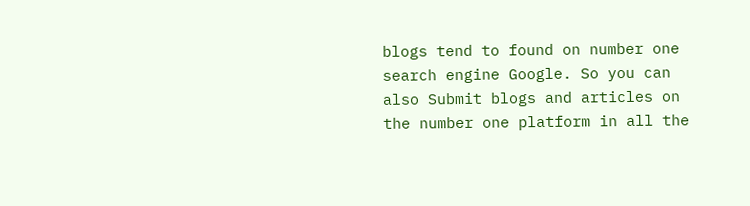blogs tend to found on number one search engine Google. So you can also Submit blogs and articles on the number one platform in all the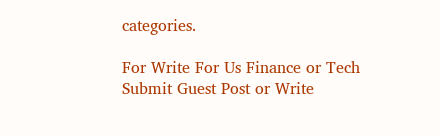categories.

For Write For Us Finance or Tech Submit Guest Post or Write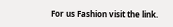For us Fashion visit the link.